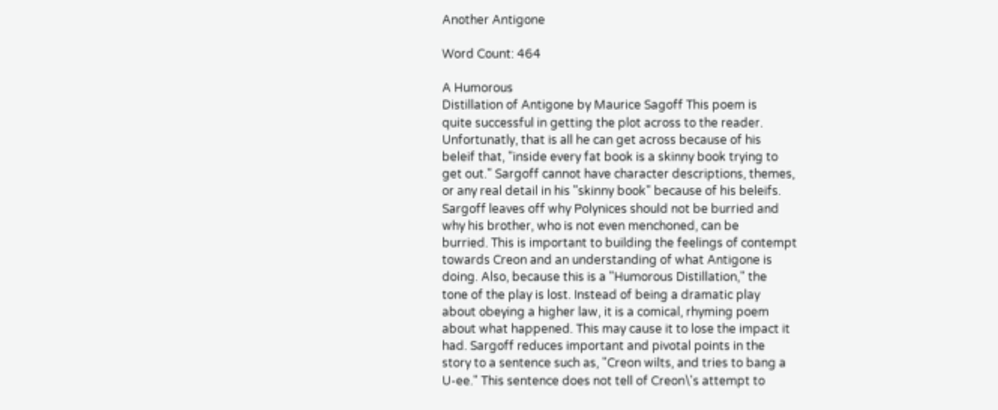Another Antigone

Word Count: 464

A Humorous
Distillation of Antigone by Maurice Sagoff This poem is
quite successful in getting the plot across to the reader.
Unfortunatly, that is all he can get across because of his
beleif that, "inside every fat book is a skinny book trying to
get out." Sargoff cannot have character descriptions, themes,
or any real detail in his "skinny book" because of his beleifs.
Sargoff leaves off why Polynices should not be burried and
why his brother, who is not even menchoned, can be
burried. This is important to building the feelings of contempt
towards Creon and an understanding of what Antigone is
doing. Also, because this is a "Humorous Distillation," the
tone of the play is lost. Instead of being a dramatic play
about obeying a higher law, it is a comical, rhyming poem
about what happened. This may cause it to lose the impact it
had. Sargoff reduces important and pivotal points in the
story to a sentence such as, "Creon wilts, and tries to bang a
U-ee." This sentence does not tell of Creon\'s attempt to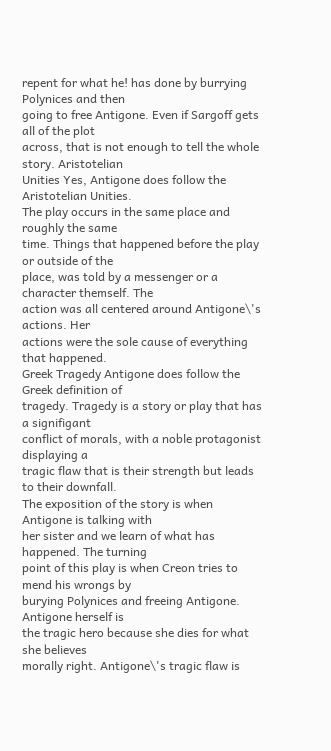repent for what he! has done by burrying Polynices and then
going to free Antigone. Even if Sargoff gets all of the plot
across, that is not enough to tell the whole story. Aristotelian
Unities Yes, Antigone does follow the Aristotelian Unities.
The play occurs in the same place and roughly the same
time. Things that happened before the play or outside of the
place, was told by a messenger or a character themself. The
action was all centered around Antigone\'s actions. Her
actions were the sole cause of everything that happened.
Greek Tragedy Antigone does follow the Greek definition of
tragedy. Tragedy is a story or play that has a signifigant
conflict of morals, with a noble protagonist displaying a
tragic flaw that is their strength but leads to their downfall.
The exposition of the story is when Antigone is talking with
her sister and we learn of what has happened. The turning
point of this play is when Creon tries to mend his wrongs by
burying Polynices and freeing Antigone. Antigone herself is
the tragic hero because she dies for what she believes
morally right. Antigone\'s tragic flaw is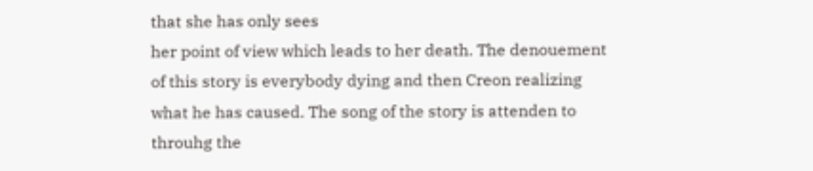that she has only sees
her point of view which leads to her death. The denouement
of this story is everybody dying and then Creon realizing
what he has caused. The song of the story is attenden to
throuhg the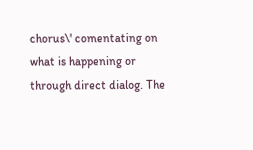chorus\' comentating on what is happening or
through direct dialog. The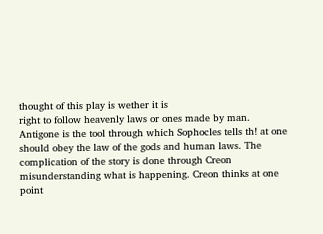thought of this play is wether it is
right to follow heavenly laws or ones made by man.
Antigone is the tool through which Sophocles tells th! at one
should obey the law of the gods and human laws. The
complication of the story is done through Creon
misunderstanding what is happening. Creon thinks at one
point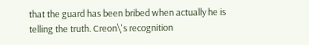that the guard has been bribed when actually he is
telling the truth. Creon\'s recognition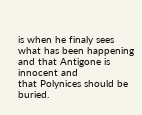is when he finaly sees
what has been happening and that Antigone is innocent and
that Polynices should be buried.